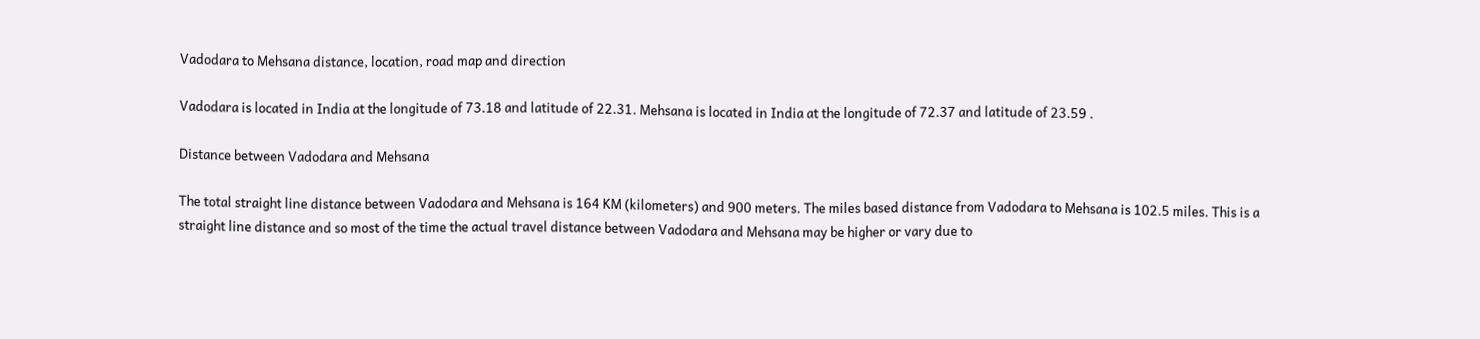Vadodara to Mehsana distance, location, road map and direction

Vadodara is located in India at the longitude of 73.18 and latitude of 22.31. Mehsana is located in India at the longitude of 72.37 and latitude of 23.59 .

Distance between Vadodara and Mehsana

The total straight line distance between Vadodara and Mehsana is 164 KM (kilometers) and 900 meters. The miles based distance from Vadodara to Mehsana is 102.5 miles. This is a straight line distance and so most of the time the actual travel distance between Vadodara and Mehsana may be higher or vary due to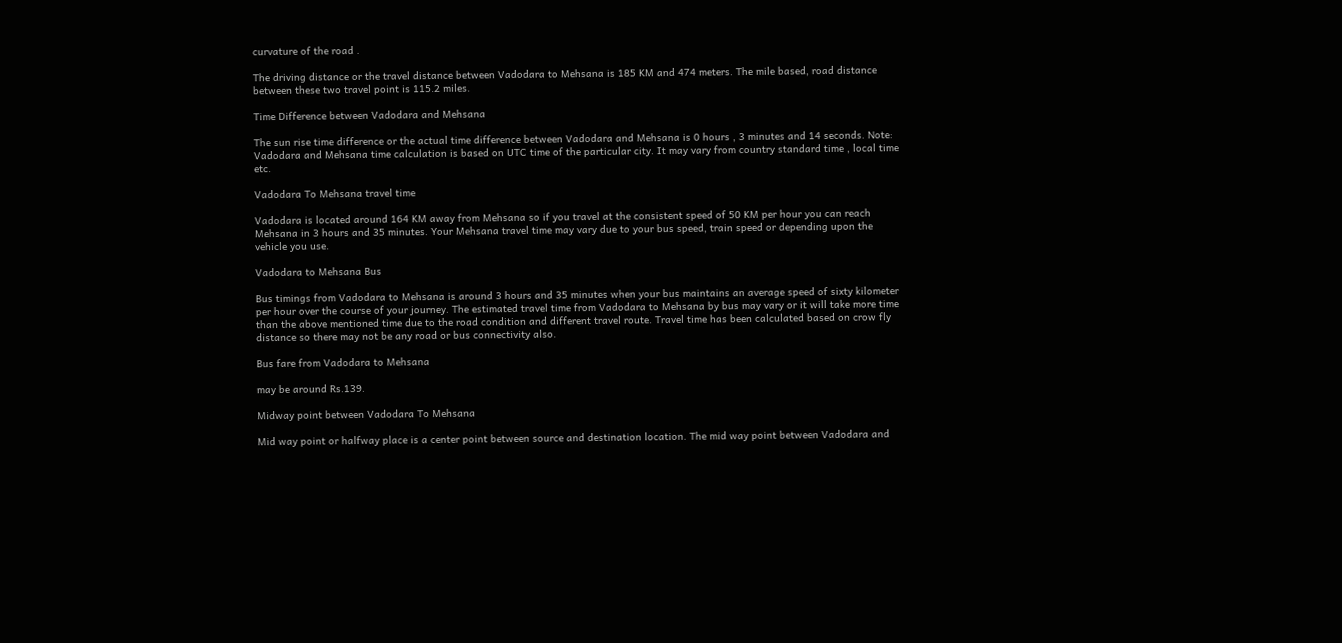curvature of the road .

The driving distance or the travel distance between Vadodara to Mehsana is 185 KM and 474 meters. The mile based, road distance between these two travel point is 115.2 miles.

Time Difference between Vadodara and Mehsana

The sun rise time difference or the actual time difference between Vadodara and Mehsana is 0 hours , 3 minutes and 14 seconds. Note: Vadodara and Mehsana time calculation is based on UTC time of the particular city. It may vary from country standard time , local time etc.

Vadodara To Mehsana travel time

Vadodara is located around 164 KM away from Mehsana so if you travel at the consistent speed of 50 KM per hour you can reach Mehsana in 3 hours and 35 minutes. Your Mehsana travel time may vary due to your bus speed, train speed or depending upon the vehicle you use.

Vadodara to Mehsana Bus

Bus timings from Vadodara to Mehsana is around 3 hours and 35 minutes when your bus maintains an average speed of sixty kilometer per hour over the course of your journey. The estimated travel time from Vadodara to Mehsana by bus may vary or it will take more time than the above mentioned time due to the road condition and different travel route. Travel time has been calculated based on crow fly distance so there may not be any road or bus connectivity also.

Bus fare from Vadodara to Mehsana

may be around Rs.139.

Midway point between Vadodara To Mehsana

Mid way point or halfway place is a center point between source and destination location. The mid way point between Vadodara and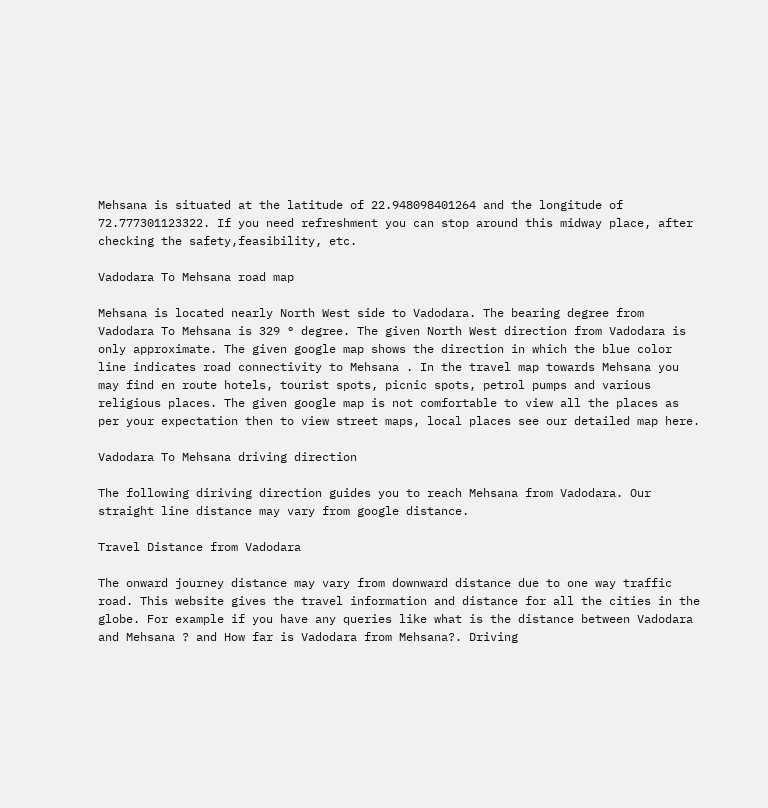Mehsana is situated at the latitude of 22.948098401264 and the longitude of 72.777301123322. If you need refreshment you can stop around this midway place, after checking the safety,feasibility, etc.

Vadodara To Mehsana road map

Mehsana is located nearly North West side to Vadodara. The bearing degree from Vadodara To Mehsana is 329 ° degree. The given North West direction from Vadodara is only approximate. The given google map shows the direction in which the blue color line indicates road connectivity to Mehsana . In the travel map towards Mehsana you may find en route hotels, tourist spots, picnic spots, petrol pumps and various religious places. The given google map is not comfortable to view all the places as per your expectation then to view street maps, local places see our detailed map here.

Vadodara To Mehsana driving direction

The following diriving direction guides you to reach Mehsana from Vadodara. Our straight line distance may vary from google distance.

Travel Distance from Vadodara

The onward journey distance may vary from downward distance due to one way traffic road. This website gives the travel information and distance for all the cities in the globe. For example if you have any queries like what is the distance between Vadodara and Mehsana ? and How far is Vadodara from Mehsana?. Driving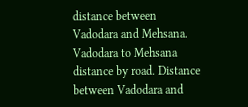distance between Vadodara and Mehsana. Vadodara to Mehsana distance by road. Distance between Vadodara and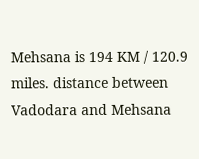Mehsana is 194 KM / 120.9 miles. distance between Vadodara and Mehsana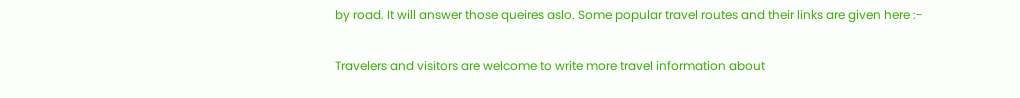by road. It will answer those queires aslo. Some popular travel routes and their links are given here :-

Travelers and visitors are welcome to write more travel information about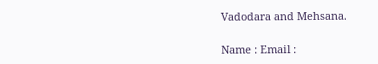Vadodara and Mehsana.

Name : Email :